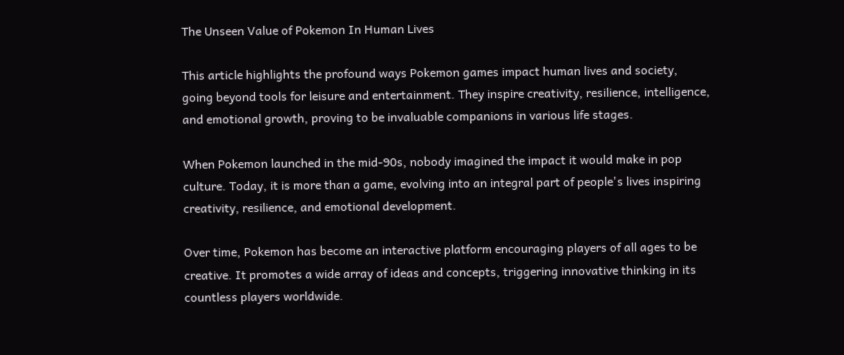The Unseen Value of Pokemon In Human Lives

This article highlights the profound ways Pokemon games impact human lives and society, going beyond tools for leisure and entertainment. They inspire creativity, resilience, intelligence, and emotional growth, proving to be invaluable companions in various life stages.

When Pokemon launched in the mid-90s, nobody imagined the impact it would make in pop culture. Today, it is more than a game, evolving into an integral part of people's lives inspiring creativity, resilience, and emotional development.

Over time, Pokemon has become an interactive platform encouraging players of all ages to be creative. It promotes a wide array of ideas and concepts, triggering innovative thinking in its countless players worldwide.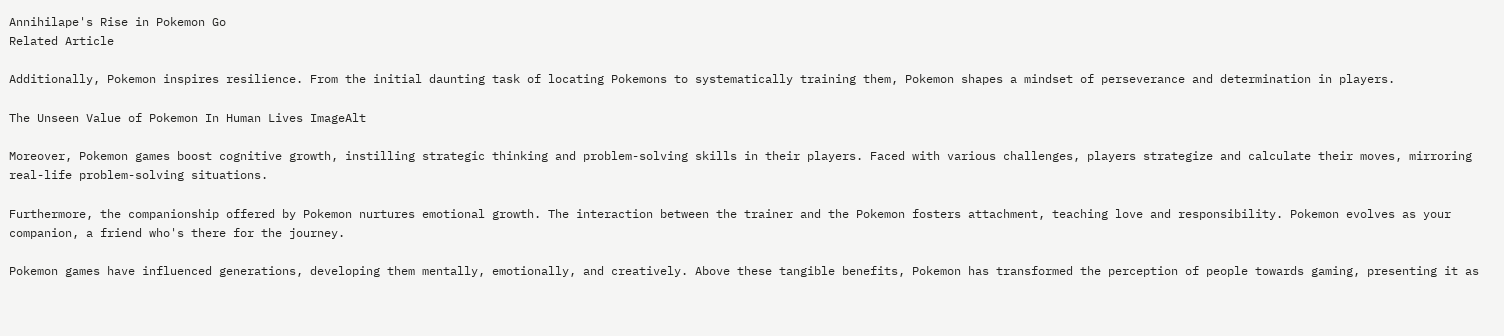Annihilape's Rise in Pokemon Go
Related Article

Additionally, Pokemon inspires resilience. From the initial daunting task of locating Pokemons to systematically training them, Pokemon shapes a mindset of perseverance and determination in players.

The Unseen Value of Pokemon In Human Lives ImageAlt

Moreover, Pokemon games boost cognitive growth, instilling strategic thinking and problem-solving skills in their players. Faced with various challenges, players strategize and calculate their moves, mirroring real-life problem-solving situations.

Furthermore, the companionship offered by Pokemon nurtures emotional growth. The interaction between the trainer and the Pokemon fosters attachment, teaching love and responsibility. Pokemon evolves as your companion, a friend who's there for the journey.

Pokemon games have influenced generations, developing them mentally, emotionally, and creatively. Above these tangible benefits, Pokemon has transformed the perception of people towards gaming, presenting it as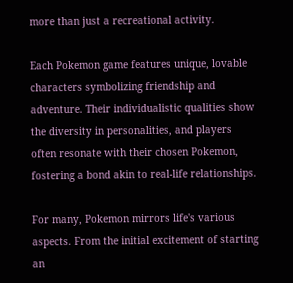more than just a recreational activity.

Each Pokemon game features unique, lovable characters symbolizing friendship and adventure. Their individualistic qualities show the diversity in personalities, and players often resonate with their chosen Pokemon, fostering a bond akin to real-life relationships.

For many, Pokemon mirrors life's various aspects. From the initial excitement of starting an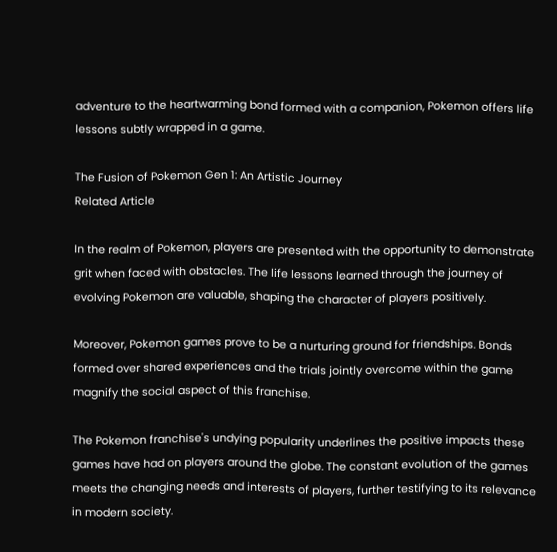adventure to the heartwarming bond formed with a companion, Pokemon offers life lessons subtly wrapped in a game.

The Fusion of Pokemon Gen 1: An Artistic Journey
Related Article

In the realm of Pokemon, players are presented with the opportunity to demonstrate grit when faced with obstacles. The life lessons learned through the journey of evolving Pokemon are valuable, shaping the character of players positively.

Moreover, Pokemon games prove to be a nurturing ground for friendships. Bonds formed over shared experiences and the trials jointly overcome within the game magnify the social aspect of this franchise.

The Pokemon franchise's undying popularity underlines the positive impacts these games have had on players around the globe. The constant evolution of the games meets the changing needs and interests of players, further testifying to its relevance in modern society.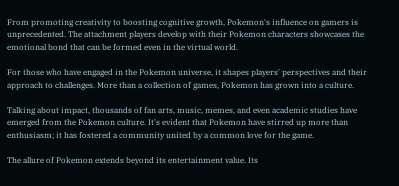From promoting creativity to boosting cognitive growth, Pokemon's influence on gamers is unprecedented. The attachment players develop with their Pokemon characters showcases the emotional bond that can be formed even in the virtual world.

For those who have engaged in the Pokemon universe, it shapes players' perspectives and their approach to challenges. More than a collection of games, Pokemon has grown into a culture.

Talking about impact, thousands of fan arts, music, memes, and even academic studies have emerged from the Pokemon culture. It's evident that Pokemon have stirred up more than enthusiasm; it has fostered a community united by a common love for the game.

The allure of Pokemon extends beyond its entertainment value. Its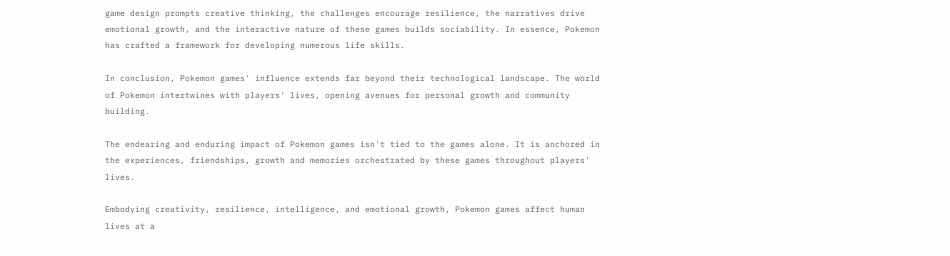game design prompts creative thinking, the challenges encourage resilience, the narratives drive emotional growth, and the interactive nature of these games builds sociability. In essence, Pokemon has crafted a framework for developing numerous life skills.

In conclusion, Pokemon games' influence extends far beyond their technological landscape. The world of Pokemon intertwines with players' lives, opening avenues for personal growth and community building.

The endearing and enduring impact of Pokemon games isn't tied to the games alone. It is anchored in the experiences, friendships, growth and memories orchestrated by these games throughout players' lives.

Embodying creativity, resilience, intelligence, and emotional growth, Pokemon games affect human lives at a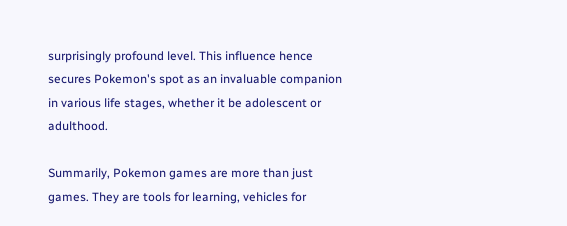surprisingly profound level. This influence hence secures Pokemon's spot as an invaluable companion in various life stages, whether it be adolescent or adulthood.

Summarily, Pokemon games are more than just games. They are tools for learning, vehicles for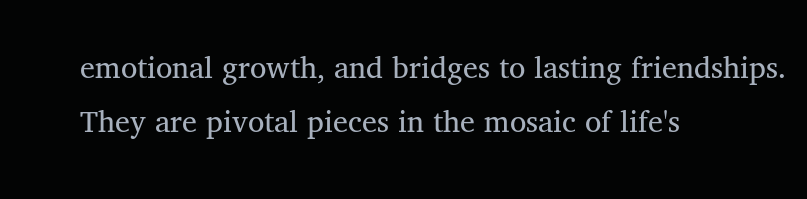emotional growth, and bridges to lasting friendships. They are pivotal pieces in the mosaic of life's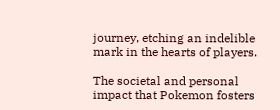journey, etching an indelible mark in the hearts of players.

The societal and personal impact that Pokemon fosters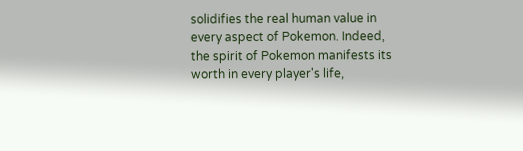solidifies the real human value in every aspect of Pokemon. Indeed, the spirit of Pokemon manifests its worth in every player's life,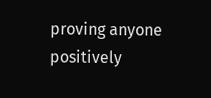proving anyone positively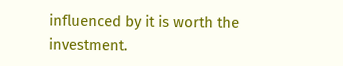influenced by it is worth the investment.